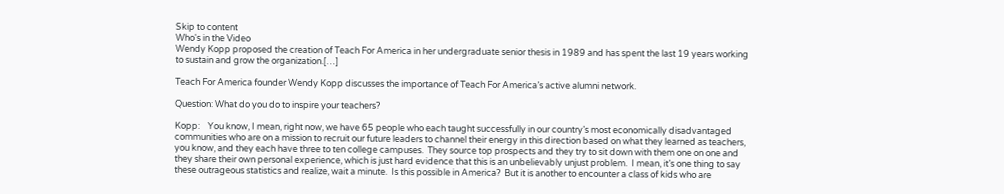Skip to content
Who's in the Video
Wendy Kopp proposed the creation of Teach For America in her undergraduate senior thesis in 1989 and has spent the last 19 years working to sustain and grow the organization.[…]

Teach For America founder Wendy Kopp discusses the importance of Teach For America’s active alumni network.

Question: What do you do to inspire your teachers?

Kopp:    You know, I mean, right now, we have 65 people who each taught successfully in our country’s most economically disadvantaged communities who are on a mission to recruit our future leaders to channel their energy in this direction based on what they learned as teachers, you know, and they each have three to ten college campuses.  They source top prospects and they try to sit down with them one on one and they share their own personal experience, which is just hard evidence that this is an unbelievably unjust problem.  I mean, it’s one thing to say these outrageous statistics and realize, wait a minute.  Is this possible in America?  But it is another to encounter a class of kids who are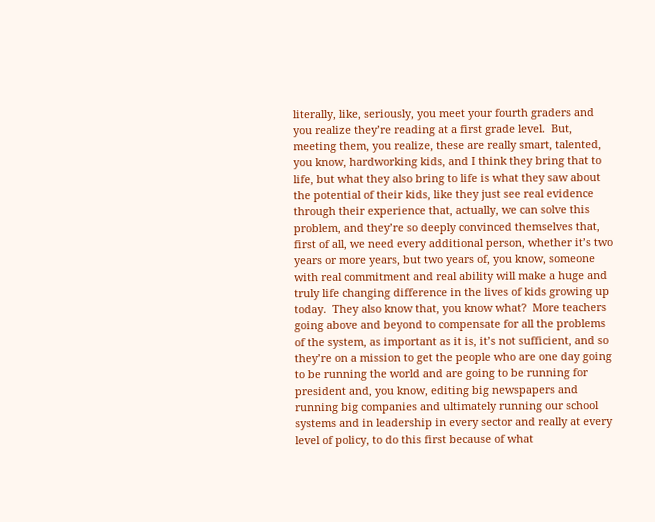literally, like, seriously, you meet your fourth graders and you realize they’re reading at a first grade level.  But, meeting them, you realize, these are really smart, talented, you know, hardworking kids, and I think they bring that to life, but what they also bring to life is what they saw about the potential of their kids, like they just see real evidence through their experience that, actually, we can solve this problem, and they’re so deeply convinced themselves that, first of all, we need every additional person, whether it’s two years or more years, but two years of, you know, someone with real commitment and real ability will make a huge and truly life changing difference in the lives of kids growing up today.  They also know that, you know what?  More teachers going above and beyond to compensate for all the problems of the system, as important as it is, it’s not sufficient, and so they’re on a mission to get the people who are one day going to be running the world and are going to be running for president and, you know, editing big newspapers and running big companies and ultimately running our school systems and in leadership in every sector and really at every level of policy, to do this first because of what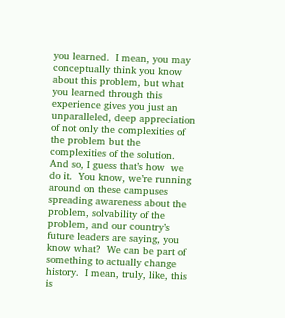you learned.  I mean, you may conceptually think you know about this problem, but what you learned through this experience gives you just an unparalleled, deep appreciation of not only the complexities of the problem but the complexities of the solution.  And so, I guess that’s how  we do it.  You know, we’re running around on these campuses spreading awareness about the problem, solvability of the problem, and our country’s future leaders are saying, you know what?  We can be part of something to actually change history.  I mean, truly, like, this is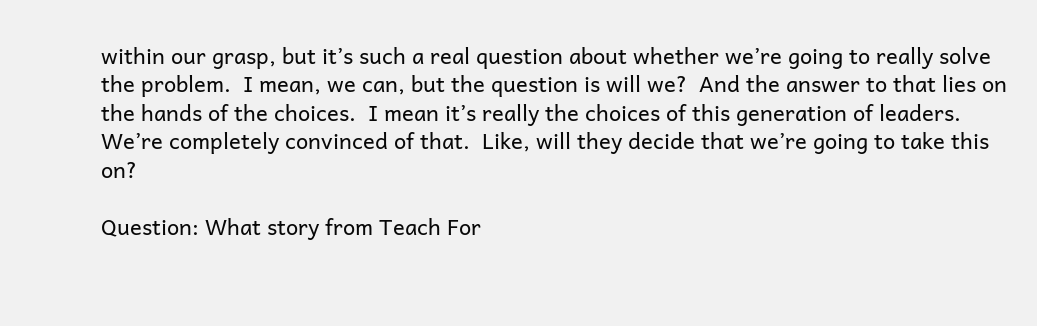within our grasp, but it’s such a real question about whether we’re going to really solve the problem.  I mean, we can, but the question is will we?  And the answer to that lies on the hands of the choices.  I mean it’s really the choices of this generation of leaders.  We’re completely convinced of that.  Like, will they decide that we’re going to take this on?

Question: What story from Teach For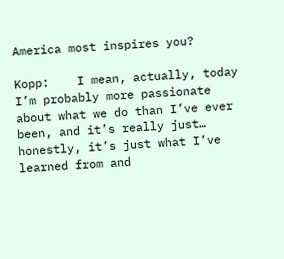America most inspires you?

Kopp:    I mean, actually, today I’m probably more passionate about what we do than I’ve ever been, and it’s really just… honestly, it’s just what I’ve learned from and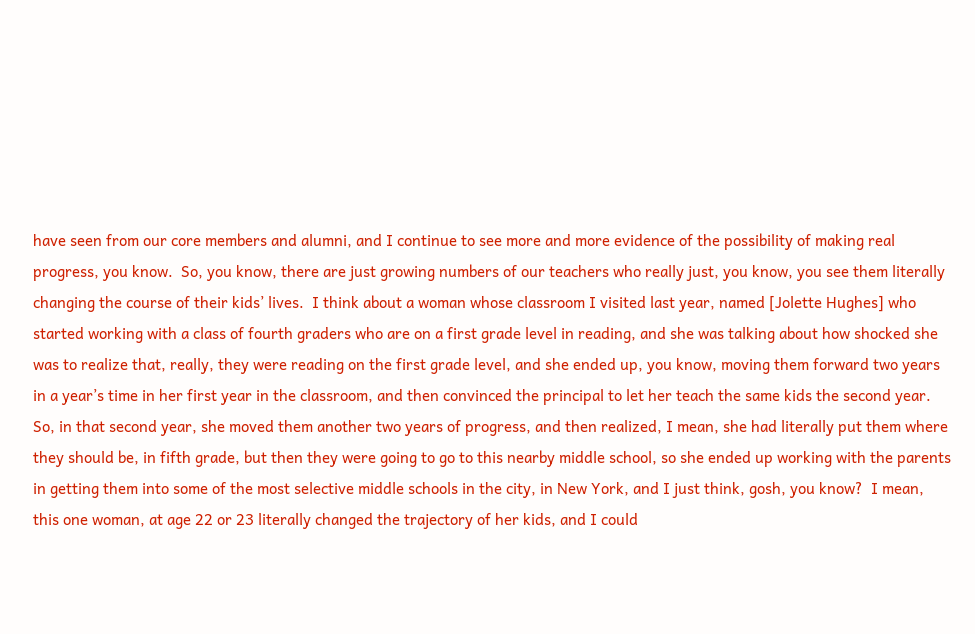have seen from our core members and alumni, and I continue to see more and more evidence of the possibility of making real progress, you know.  So, you know, there are just growing numbers of our teachers who really just, you know, you see them literally changing the course of their kids’ lives.  I think about a woman whose classroom I visited last year, named [Jolette Hughes] who started working with a class of fourth graders who are on a first grade level in reading, and she was talking about how shocked she was to realize that, really, they were reading on the first grade level, and she ended up, you know, moving them forward two years in a year’s time in her first year in the classroom, and then convinced the principal to let her teach the same kids the second year.  So, in that second year, she moved them another two years of progress, and then realized, I mean, she had literally put them where they should be, in fifth grade, but then they were going to go to this nearby middle school, so she ended up working with the parents in getting them into some of the most selective middle schools in the city, in New York, and I just think, gosh, you know?  I mean, this one woman, at age 22 or 23 literally changed the trajectory of her kids, and I could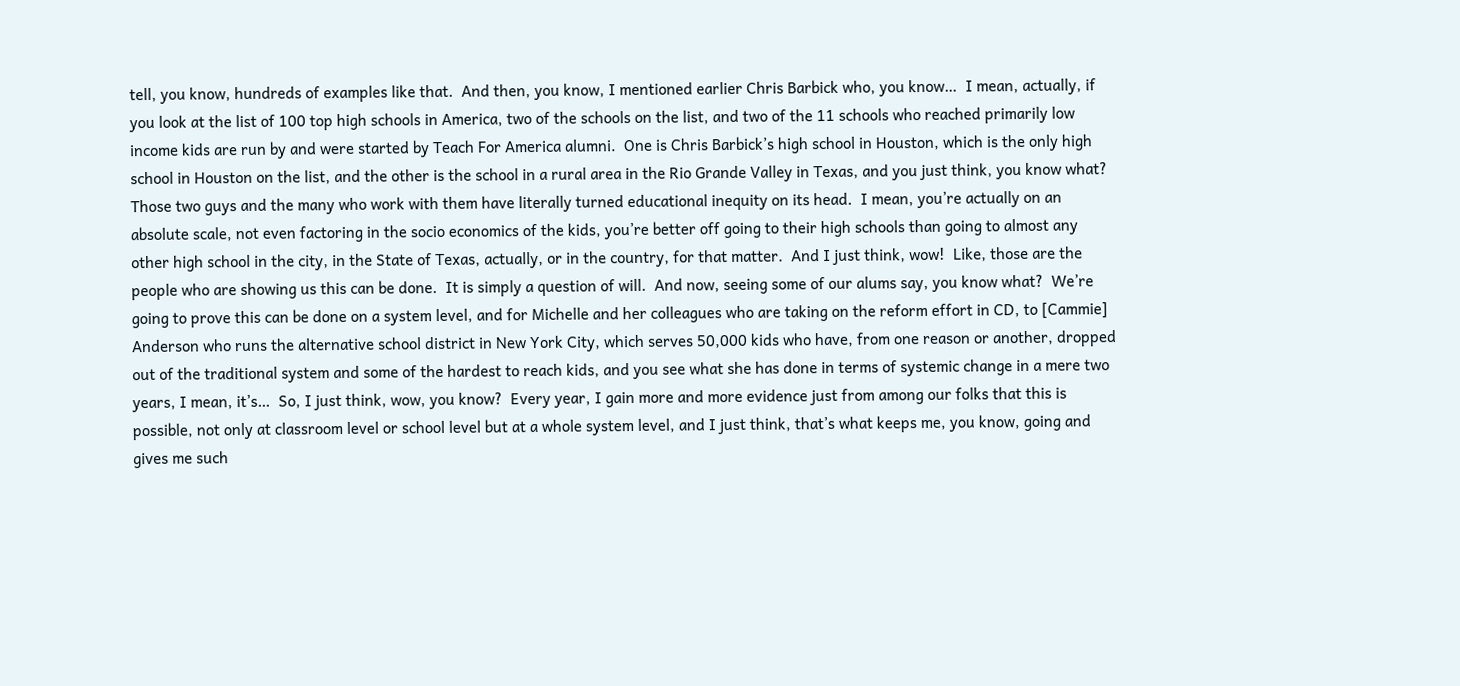tell, you know, hundreds of examples like that.  And then, you know, I mentioned earlier Chris Barbick who, you know…  I mean, actually, if you look at the list of 100 top high schools in America, two of the schools on the list, and two of the 11 schools who reached primarily low income kids are run by and were started by Teach For America alumni.  One is Chris Barbick’s high school in Houston, which is the only high school in Houston on the list, and the other is the school in a rural area in the Rio Grande Valley in Texas, and you just think, you know what?  Those two guys and the many who work with them have literally turned educational inequity on its head.  I mean, you’re actually on an absolute scale, not even factoring in the socio economics of the kids, you’re better off going to their high schools than going to almost any other high school in the city, in the State of Texas, actually, or in the country, for that matter.  And I just think, wow!  Like, those are the people who are showing us this can be done.  It is simply a question of will.  And now, seeing some of our alums say, you know what?  We’re going to prove this can be done on a system level, and for Michelle and her colleagues who are taking on the reform effort in CD, to [Cammie] Anderson who runs the alternative school district in New York City, which serves 50,000 kids who have, from one reason or another, dropped out of the traditional system and some of the hardest to reach kids, and you see what she has done in terms of systemic change in a mere two years, I mean, it’s…  So, I just think, wow, you know?  Every year, I gain more and more evidence just from among our folks that this is possible, not only at classroom level or school level but at a whole system level, and I just think, that’s what keeps me, you know, going and gives me such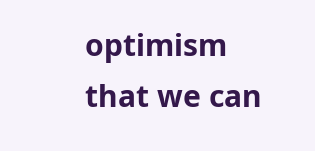optimism that we can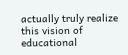actually truly realize this vision of educational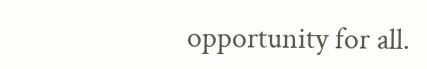opportunity for all.